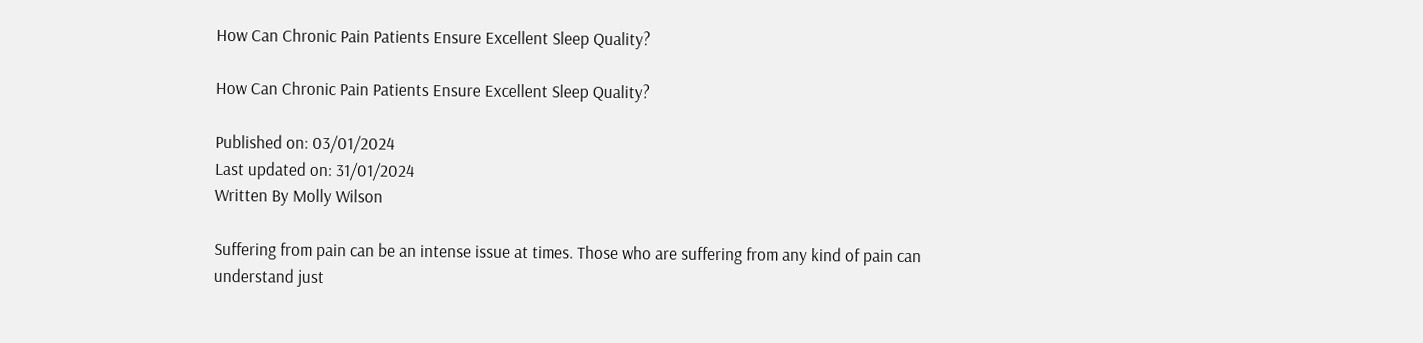How Can Chronic Pain Patients Ensure Excellent Sleep Quality?

How Can Chronic Pain Patients Ensure Excellent Sleep Quality?

Published on: 03/01/2024
Last updated on: 31/01/2024
Written By Molly Wilson

Suffering from pain can be an intense issue at times. Those who are suffering from any kind of pain can understand just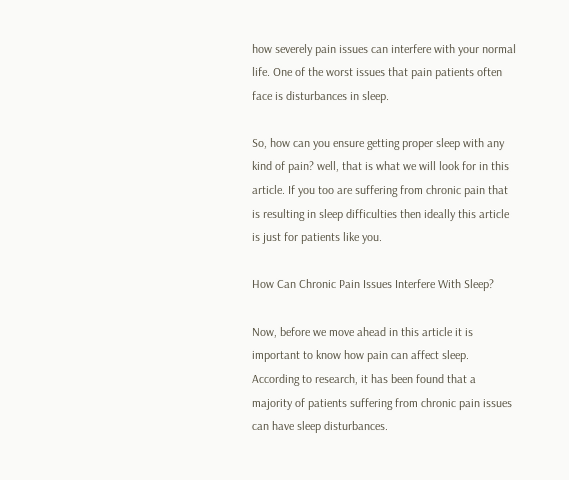how severely pain issues can interfere with your normal life. One of the worst issues that pain patients often face is disturbances in sleep.

So, how can you ensure getting proper sleep with any kind of pain? well, that is what we will look for in this article. If you too are suffering from chronic pain that is resulting in sleep difficulties then ideally this article is just for patients like you.

How Can Chronic Pain Issues Interfere With Sleep?

Now, before we move ahead in this article it is important to know how pain can affect sleep. According to research, it has been found that a majority of patients suffering from chronic pain issues can have sleep disturbances.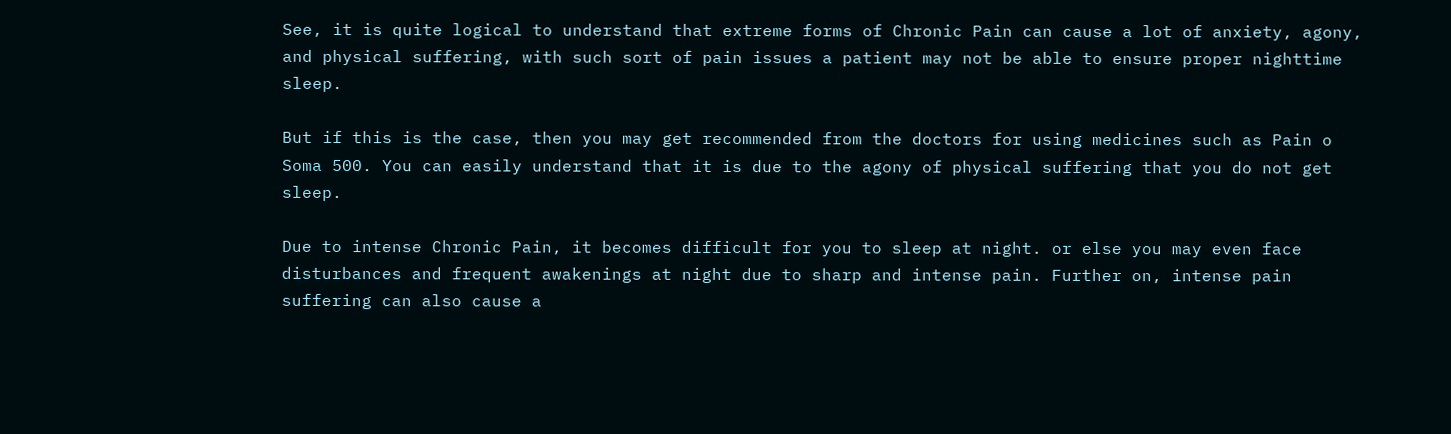See, it is quite logical to understand that extreme forms of Chronic Pain can cause a lot of anxiety, agony, and physical suffering, with such sort of pain issues a patient may not be able to ensure proper nighttime sleep.

But if this is the case, then you may get recommended from the doctors for using medicines such as Pain o Soma 500. You can easily understand that it is due to the agony of physical suffering that you do not get sleep.

Due to intense Chronic Pain, it becomes difficult for you to sleep at night. or else you may even face disturbances and frequent awakenings at night due to sharp and intense pain. Further on, intense pain suffering can also cause a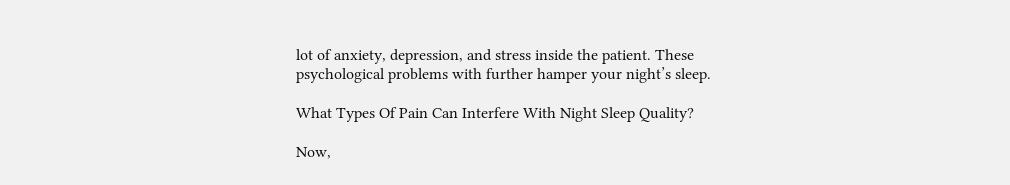lot of anxiety, depression, and stress inside the patient. These psychological problems with further hamper your night’s sleep.

What Types Of Pain Can Interfere With Night Sleep Quality?

Now,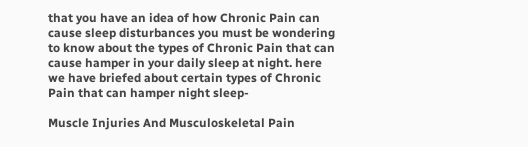that you have an idea of how Chronic Pain can cause sleep disturbances you must be wondering to know about the types of Chronic Pain that can cause hamper in your daily sleep at night. here we have briefed about certain types of Chronic Pain that can hamper night sleep-

Muscle Injuries And Musculoskeletal Pain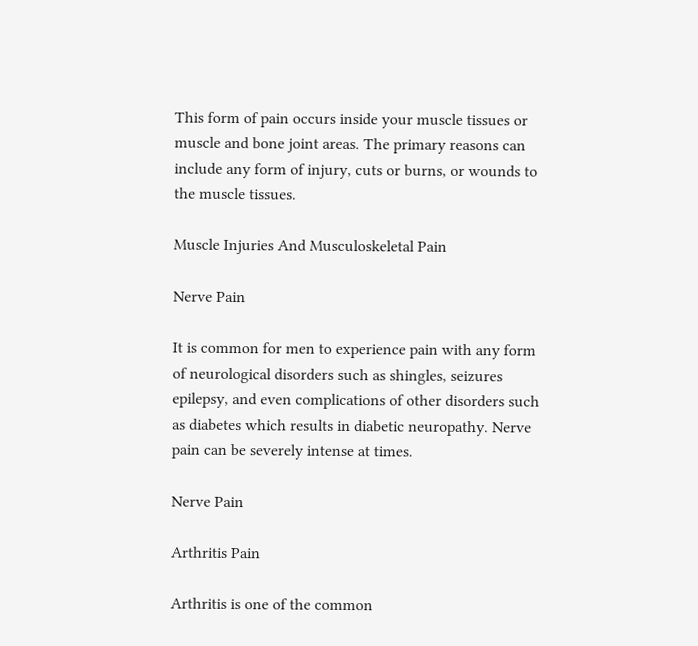This form of pain occurs inside your muscle tissues or muscle and bone joint areas. The primary reasons can include any form of injury, cuts or burns, or wounds to the muscle tissues.

Muscle Injuries And Musculoskeletal Pain

Nerve Pain

It is common for men to experience pain with any form of neurological disorders such as shingles, seizures epilepsy, and even complications of other disorders such as diabetes which results in diabetic neuropathy. Nerve pain can be severely intense at times.

Nerve Pain

Arthritis Pain

Arthritis is one of the common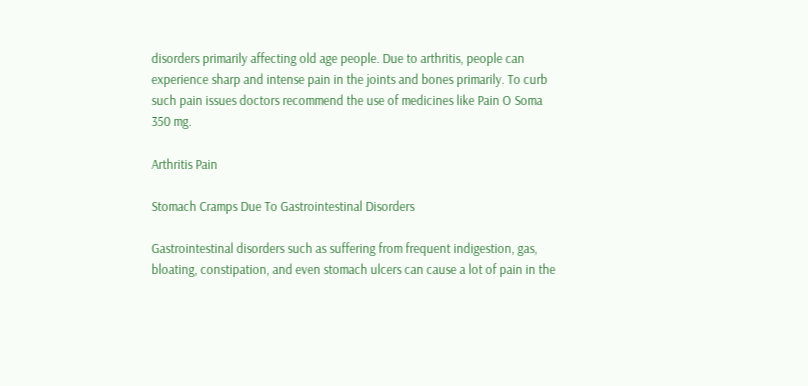disorders primarily affecting old age people. Due to arthritis, people can experience sharp and intense pain in the joints and bones primarily. To curb such pain issues doctors recommend the use of medicines like Pain O Soma 350 mg.

Arthritis Pain

Stomach Cramps Due To Gastrointestinal Disorders

Gastrointestinal disorders such as suffering from frequent indigestion, gas, bloating, constipation, and even stomach ulcers can cause a lot of pain in the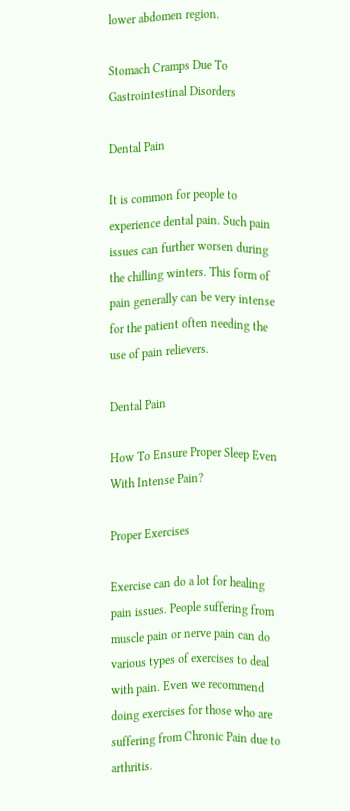lower abdomen region.

Stomach Cramps Due To Gastrointestinal Disorders

Dental Pain

It is common for people to experience dental pain. Such pain issues can further worsen during the chilling winters. This form of pain generally can be very intense for the patient often needing the use of pain relievers.

Dental Pain

How To Ensure Proper Sleep Even With Intense Pain?

Proper Exercises

Exercise can do a lot for healing pain issues. People suffering from muscle pain or nerve pain can do various types of exercises to deal with pain. Even we recommend doing exercises for those who are suffering from Chronic Pain due to arthritis.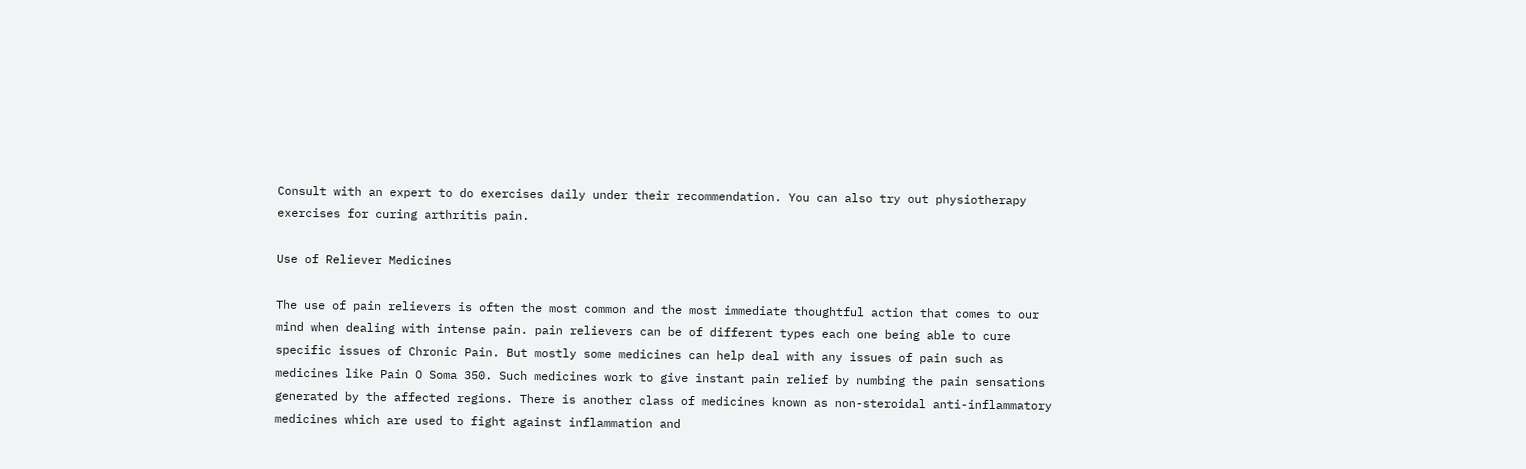Consult with an expert to do exercises daily under their recommendation. You can also try out physiotherapy exercises for curing arthritis pain.

Use of Reliever Medicines

The use of pain relievers is often the most common and the most immediate thoughtful action that comes to our mind when dealing with intense pain. pain relievers can be of different types each one being able to cure specific issues of Chronic Pain. But mostly some medicines can help deal with any issues of pain such as medicines like Pain O Soma 350. Such medicines work to give instant pain relief by numbing the pain sensations generated by the affected regions. There is another class of medicines known as non-steroidal anti-inflammatory medicines which are used to fight against inflammation and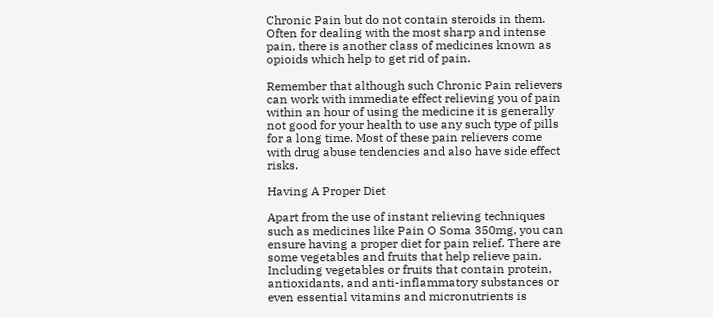Chronic Pain but do not contain steroids in them. Often for dealing with the most sharp and intense pain, there is another class of medicines known as opioids which help to get rid of pain.

Remember that although such Chronic Pain relievers can work with immediate effect relieving you of pain within an hour of using the medicine it is generally not good for your health to use any such type of pills for a long time. Most of these pain relievers come with drug abuse tendencies and also have side effect risks.

Having A Proper Diet

Apart from the use of instant relieving techniques such as medicines like Pain O Soma 350mg, you can ensure having a proper diet for pain relief. There are some vegetables and fruits that help relieve pain. Including vegetables or fruits that contain protein, antioxidants, and anti-inflammatory substances or even essential vitamins and micronutrients is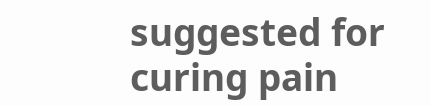suggested for curing pain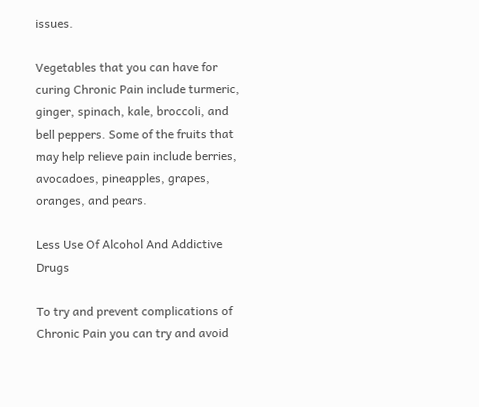issues.

Vegetables that you can have for curing Chronic Pain include turmeric, ginger, spinach, kale, broccoli, and bell peppers. Some of the fruits that may help relieve pain include berries, avocadoes, pineapples, grapes, oranges, and pears.

Less Use Of Alcohol And Addictive Drugs

To try and prevent complications of Chronic Pain you can try and avoid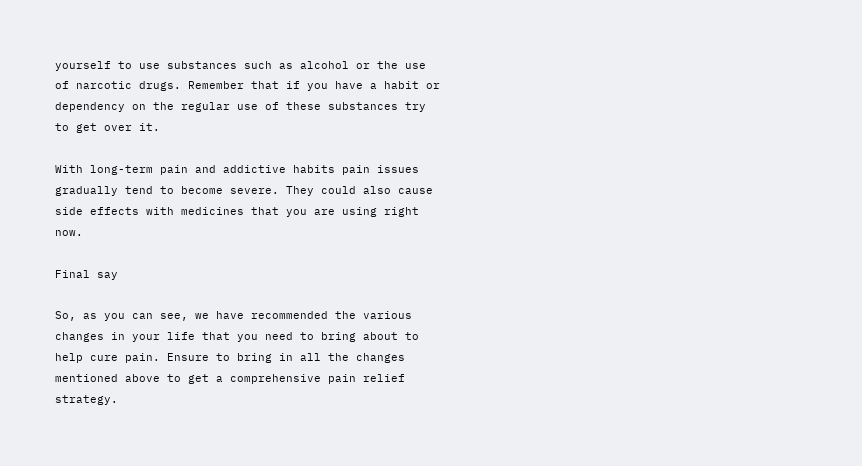yourself to use substances such as alcohol or the use of narcotic drugs. Remember that if you have a habit or dependency on the regular use of these substances try to get over it.

With long-term pain and addictive habits pain issues gradually tend to become severe. They could also cause side effects with medicines that you are using right now.

Final say

So, as you can see, we have recommended the various changes in your life that you need to bring about to help cure pain. Ensure to bring in all the changes mentioned above to get a comprehensive pain relief strategy.